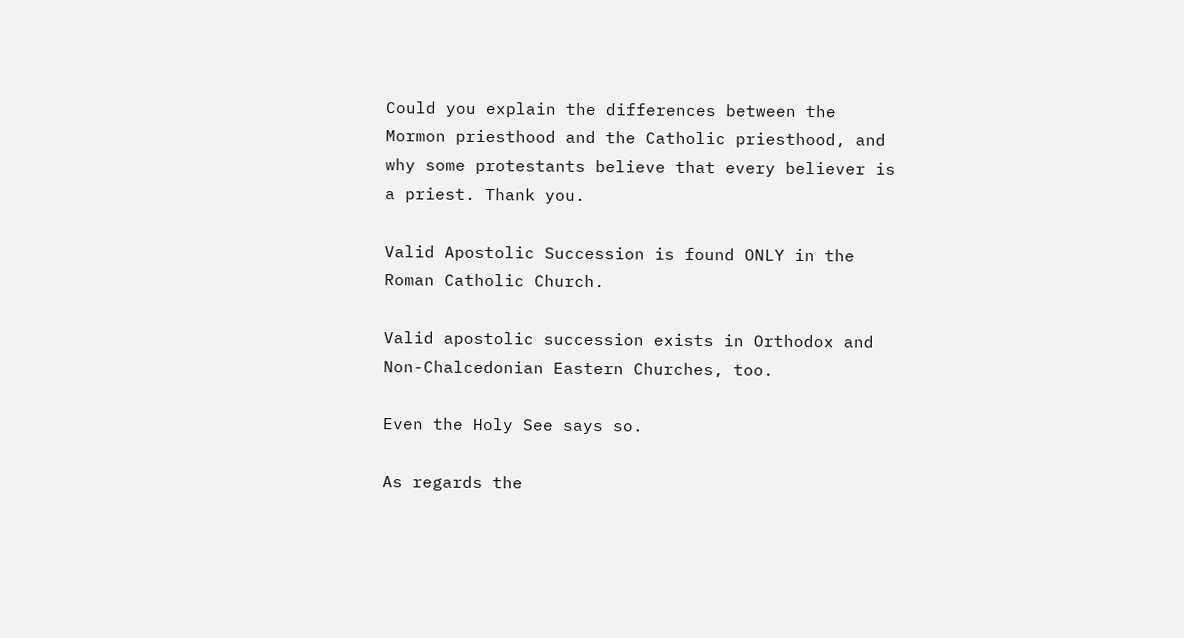Could you explain the differences between the Mormon priesthood and the Catholic priesthood, and why some protestants believe that every believer is a priest. Thank you.

Valid Apostolic Succession is found ONLY in the Roman Catholic Church.

Valid apostolic succession exists in Orthodox and Non-Chalcedonian Eastern Churches, too.

Even the Holy See says so.

As regards the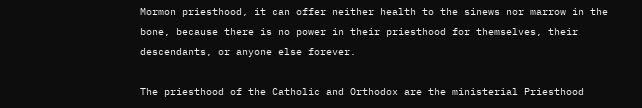Mormon priesthood, it can offer neither health to the sinews nor marrow in the bone, because there is no power in their priesthood for themselves, their descendants, or anyone else forever.

The priesthood of the Catholic and Orthodox are the ministerial Priesthood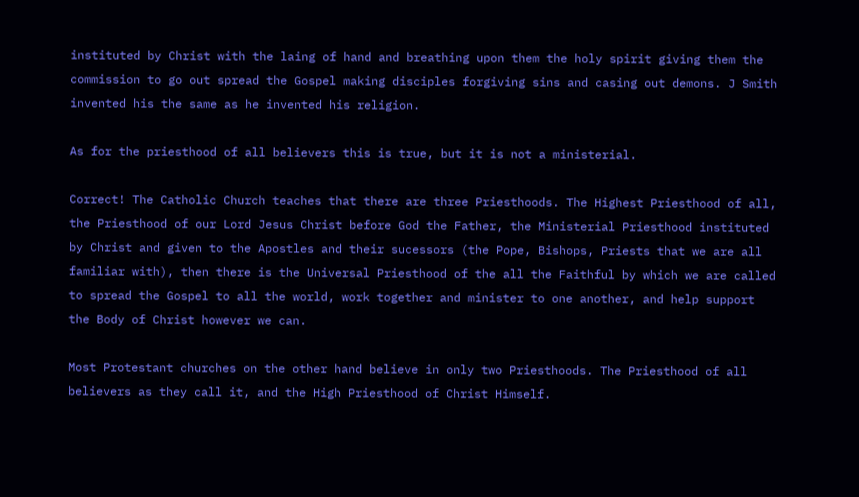instituted by Christ with the laing of hand and breathing upon them the holy spirit giving them the commission to go out spread the Gospel making disciples forgiving sins and casing out demons. J Smith invented his the same as he invented his religion.

As for the priesthood of all believers this is true, but it is not a ministerial.

Correct! The Catholic Church teaches that there are three Priesthoods. The Highest Priesthood of all, the Priesthood of our Lord Jesus Christ before God the Father, the Ministerial Priesthood instituted by Christ and given to the Apostles and their sucessors (the Pope, Bishops, Priests that we are all familiar with), then there is the Universal Priesthood of the all the Faithful by which we are called to spread the Gospel to all the world, work together and minister to one another, and help support the Body of Christ however we can.

Most Protestant churches on the other hand believe in only two Priesthoods. The Priesthood of all believers as they call it, and the High Priesthood of Christ Himself.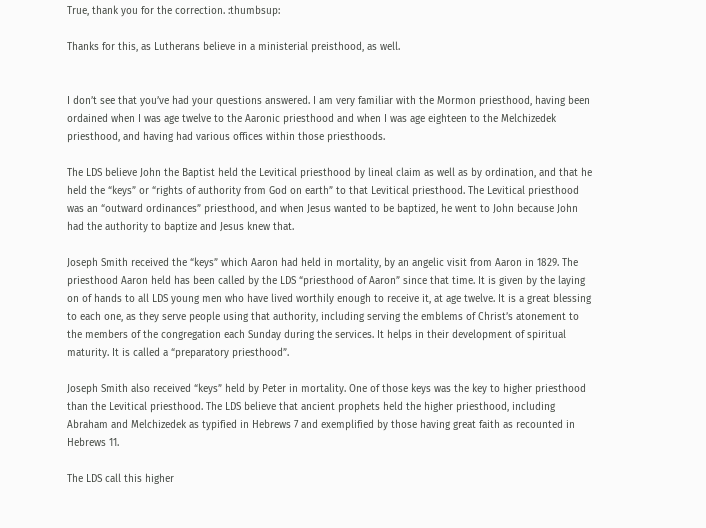True, thank you for the correction. :thumbsup:

Thanks for this, as Lutherans believe in a ministerial preisthood, as well.


I don’t see that you’ve had your questions answered. I am very familiar with the Mormon priesthood, having been ordained when I was age twelve to the Aaronic priesthood and when I was age eighteen to the Melchizedek priesthood, and having had various offices within those priesthoods.

The LDS believe John the Baptist held the Levitical priesthood by lineal claim as well as by ordination, and that he held the “keys” or “rights of authority from God on earth” to that Levitical priesthood. The Levitical priesthood was an “outward ordinances” priesthood, and when Jesus wanted to be baptized, he went to John because John had the authority to baptize and Jesus knew that.

Joseph Smith received the “keys” which Aaron had held in mortality, by an angelic visit from Aaron in 1829. The priesthood Aaron held has been called by the LDS “priesthood of Aaron” since that time. It is given by the laying on of hands to all LDS young men who have lived worthily enough to receive it, at age twelve. It is a great blessing to each one, as they serve people using that authority, including serving the emblems of Christ’s atonement to the members of the congregation each Sunday during the services. It helps in their development of spiritual maturity. It is called a “preparatory priesthood”.

Joseph Smith also received “keys” held by Peter in mortality. One of those keys was the key to higher priesthood than the Levitical priesthood. The LDS believe that ancient prophets held the higher priesthood, including Abraham and Melchizedek as typified in Hebrews 7 and exemplified by those having great faith as recounted in Hebrews 11.

The LDS call this higher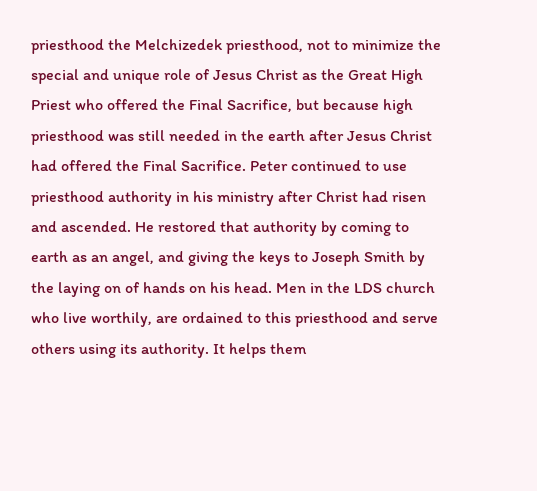priesthood the Melchizedek priesthood, not to minimize the special and unique role of Jesus Christ as the Great High Priest who offered the Final Sacrifice, but because high priesthood was still needed in the earth after Jesus Christ had offered the Final Sacrifice. Peter continued to use priesthood authority in his ministry after Christ had risen and ascended. He restored that authority by coming to earth as an angel, and giving the keys to Joseph Smith by the laying on of hands on his head. Men in the LDS church who live worthily, are ordained to this priesthood and serve others using its authority. It helps them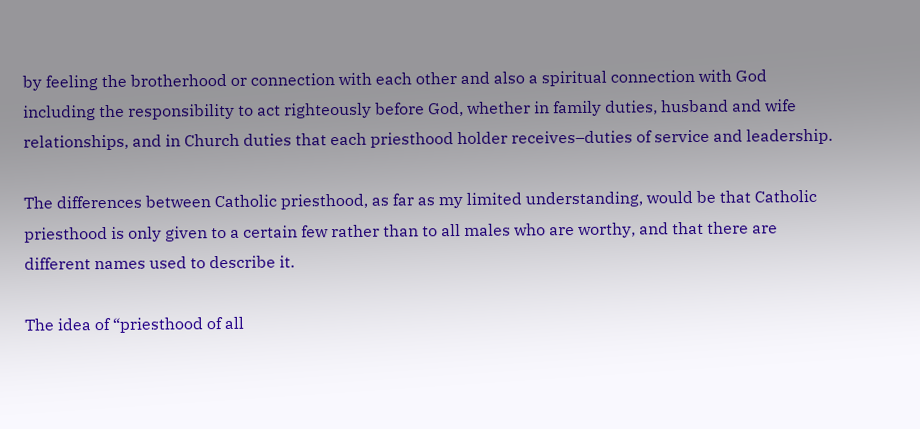by feeling the brotherhood or connection with each other and also a spiritual connection with God including the responsibility to act righteously before God, whether in family duties, husband and wife relationships, and in Church duties that each priesthood holder receives–duties of service and leadership.

The differences between Catholic priesthood, as far as my limited understanding, would be that Catholic priesthood is only given to a certain few rather than to all males who are worthy, and that there are different names used to describe it.

The idea of “priesthood of all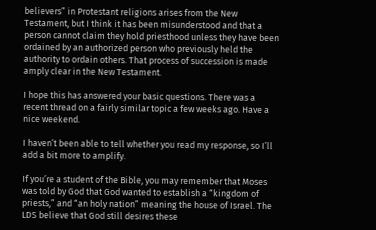believers” in Protestant religions arises from the New Testament, but I think it has been misunderstood and that a person cannot claim they hold priesthood unless they have been ordained by an authorized person who previously held the authority to ordain others. That process of succession is made amply clear in the New Testament.

I hope this has answered your basic questions. There was a recent thread on a fairly similar topic a few weeks ago. Have a nice weekend.

I haven’t been able to tell whether you read my response, so I’ll add a bit more to amplify.

If you’re a student of the Bible, you may remember that Moses was told by God that God wanted to establish a “kingdom of priests,” and “an holy nation” meaning the house of Israel. The LDS believe that God still desires these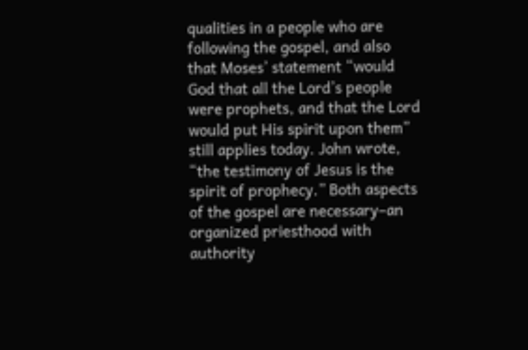qualities in a people who are following the gospel, and also that Moses’ statement “would God that all the Lord’s people were prophets, and that the Lord would put His spirit upon them” still applies today. John wrote, “the testimony of Jesus is the spirit of prophecy.” Both aspects of the gospel are necessary–an organized priesthood with authority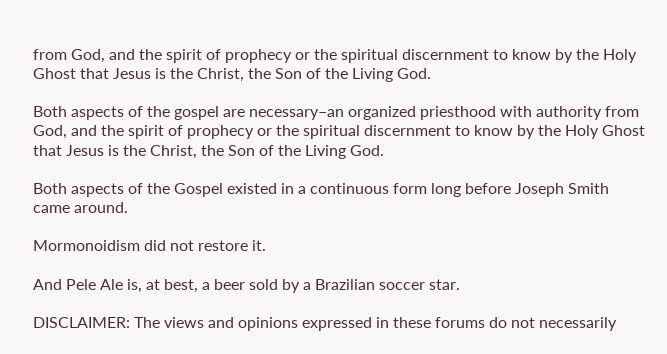from God, and the spirit of prophecy or the spiritual discernment to know by the Holy Ghost that Jesus is the Christ, the Son of the Living God.

Both aspects of the gospel are necessary–an organized priesthood with authority from God, and the spirit of prophecy or the spiritual discernment to know by the Holy Ghost that Jesus is the Christ, the Son of the Living God.

Both aspects of the Gospel existed in a continuous form long before Joseph Smith came around.

Mormonoidism did not restore it.

And Pele Ale is, at best, a beer sold by a Brazilian soccer star.

DISCLAIMER: The views and opinions expressed in these forums do not necessarily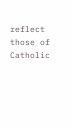reflect those of Catholic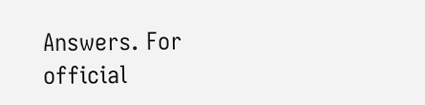Answers. For official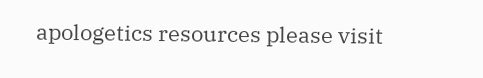apologetics resources please visit